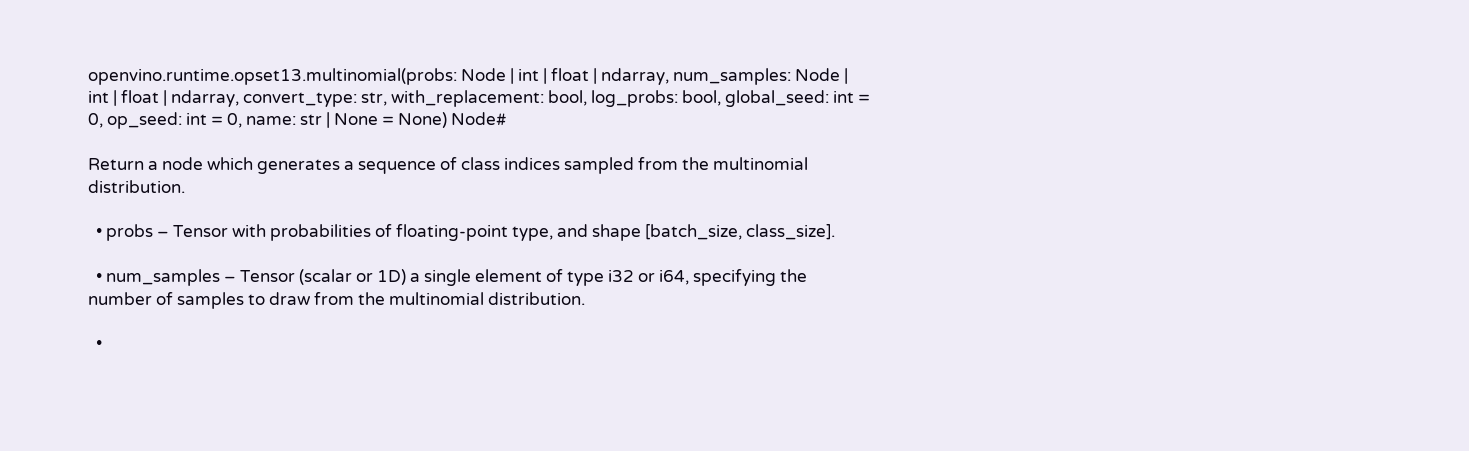openvino.runtime.opset13.multinomial(probs: Node | int | float | ndarray, num_samples: Node | int | float | ndarray, convert_type: str, with_replacement: bool, log_probs: bool, global_seed: int = 0, op_seed: int = 0, name: str | None = None) Node#

Return a node which generates a sequence of class indices sampled from the multinomial distribution.

  • probs – Tensor with probabilities of floating-point type, and shape [batch_size, class_size].

  • num_samples – Tensor (scalar or 1D) a single element of type i32 or i64, specifying the number of samples to draw from the multinomial distribution.

  •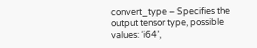convert_type – Specifies the output tensor type, possible values: ‘i64’,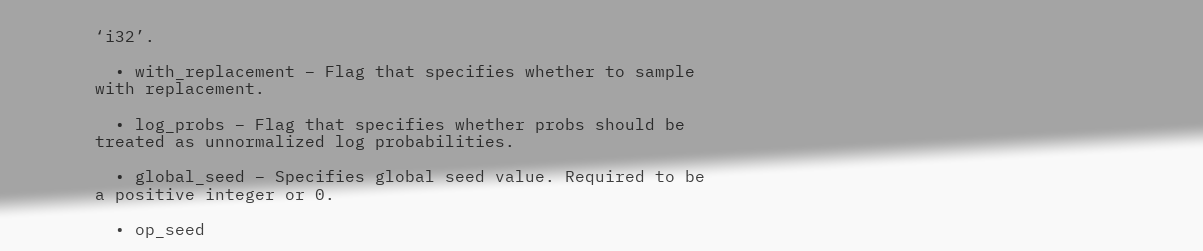‘i32’.

  • with_replacement – Flag that specifies whether to sample with replacement.

  • log_probs – Flag that specifies whether probs should be treated as unnormalized log probabilities.

  • global_seed – Specifies global seed value. Required to be a positive integer or 0.

  • op_seed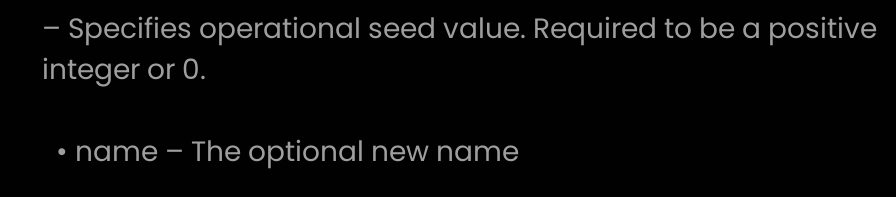– Specifies operational seed value. Required to be a positive integer or 0.

  • name – The optional new name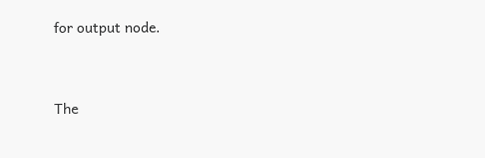for output node.


The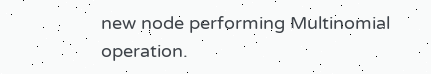new node performing Multinomial operation.